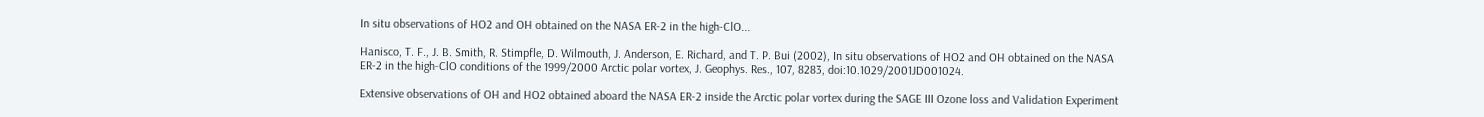In situ observations of HO2 and OH obtained on the NASA ER-2 in the high-ClO...

Hanisco, T. F., J. B. Smith, R. Stimpfle, D. Wilmouth, J. Anderson, E. Richard, and T. P. Bui (2002), In situ observations of HO2 and OH obtained on the NASA ER-2 in the high-ClO conditions of the 1999/2000 Arctic polar vortex, J. Geophys. Res., 107, 8283, doi:10.1029/2001JD001024.

Extensive observations of OH and HO2 obtained aboard the NASA ER-2 inside the Arctic polar vortex during the SAGE III Ozone loss and Validation Experiment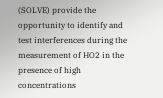(SOLVE) provide the opportunity to identify and test interferences during the measurement of HO2 in the presence of high concentrations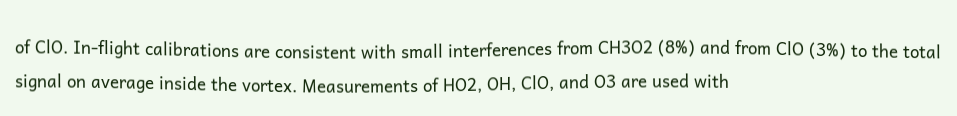of ClO. In-flight calibrations are consistent with small interferences from CH3O2 (8%) and from ClO (3%) to the total signal on average inside the vortex. Measurements of HO2, OH, ClO, and O3 are used with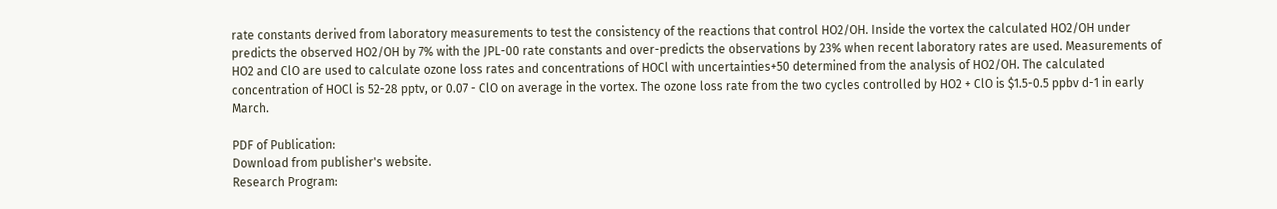rate constants derived from laboratory measurements to test the consistency of the reactions that control HO2/OH. Inside the vortex the calculated HO2/OH under predicts the observed HO2/OH by 7% with the JPL-00 rate constants and over-predicts the observations by 23% when recent laboratory rates are used. Measurements of HO2 and ClO are used to calculate ozone loss rates and concentrations of HOCl with uncertainties+50 determined from the analysis of HO2/OH. The calculated concentration of HOCl is 52-28 pptv, or 0.07 - ClO on average in the vortex. The ozone loss rate from the two cycles controlled by HO2 + ClO is $1.5-0.5 ppbv d-1 in early March.

PDF of Publication:
Download from publisher's website.
Research Program: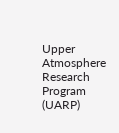Upper Atmosphere Research Program (UARP)